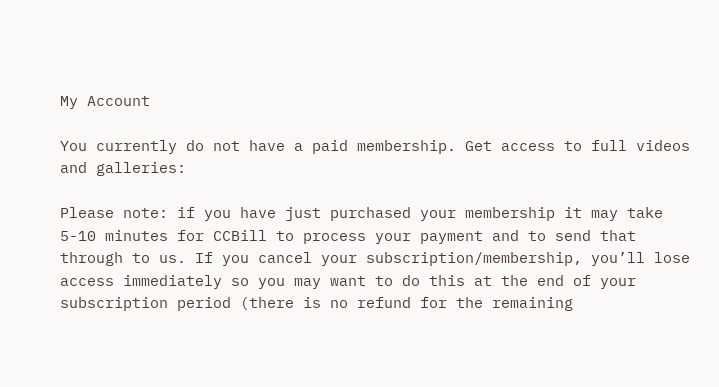My Account

You currently do not have a paid membership. Get access to full videos and galleries:

Please note: if you have just purchased your membership it may take 5-10 minutes for CCBill to process your payment and to send that through to us. If you cancel your subscription/membership, you’ll lose access immediately so you may want to do this at the end of your subscription period (there is no refund for the remaining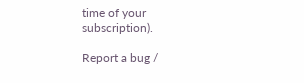time of your subscription).

Report a bug /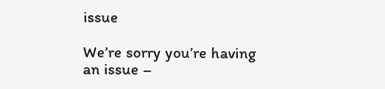issue

We’re sorry you’re having an issue –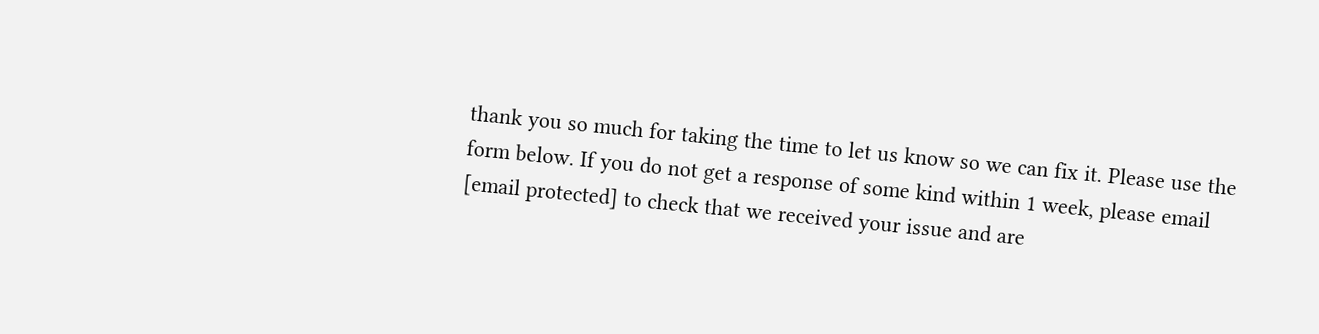thank you so much for taking the time to let us know so we can fix it. Please use the form below. If you do not get a response of some kind within 1 week, please email [email protected] to check that we received your issue and are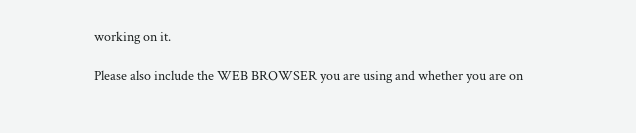working on it.

Please also include the WEB BROWSER you are using and whether you are on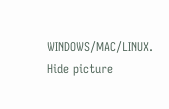WINDOWS/MAC/LINUX.
Hide picture